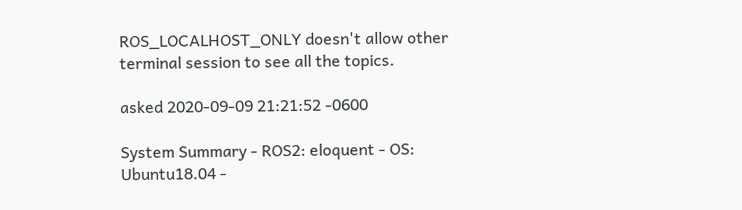ROS_LOCALHOST_ONLY doesn't allow other terminal session to see all the topics.

asked 2020-09-09 21:21:52 -0600

System Summary - ROS2: eloquent - OS: Ubuntu18.04 -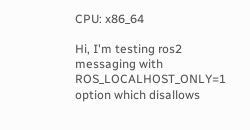CPU: x86_64

Hi, I'm testing ros2 messaging with ROS_LOCALHOST_ONLY=1 option which disallows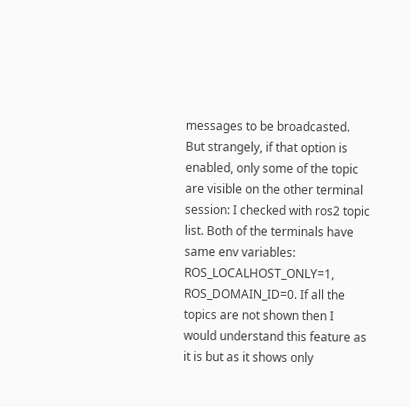messages to be broadcasted. But strangely, if that option is enabled, only some of the topic are visible on the other terminal session: I checked with ros2 topic list. Both of the terminals have same env variables: ROS_LOCALHOST_ONLY=1, ROS_DOMAIN_ID=0. If all the topics are not shown then I would understand this feature as it is but as it shows only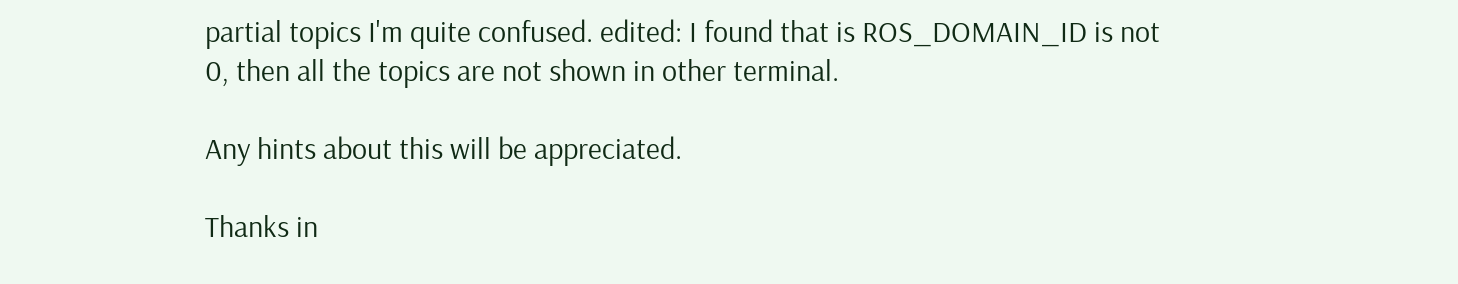partial topics I'm quite confused. edited: I found that is ROS_DOMAIN_ID is not 0, then all the topics are not shown in other terminal.

Any hints about this will be appreciated.

Thanks in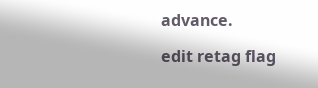advance.

edit retag flag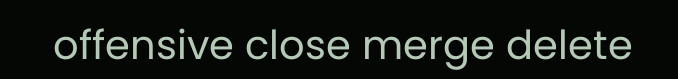offensive close merge delete